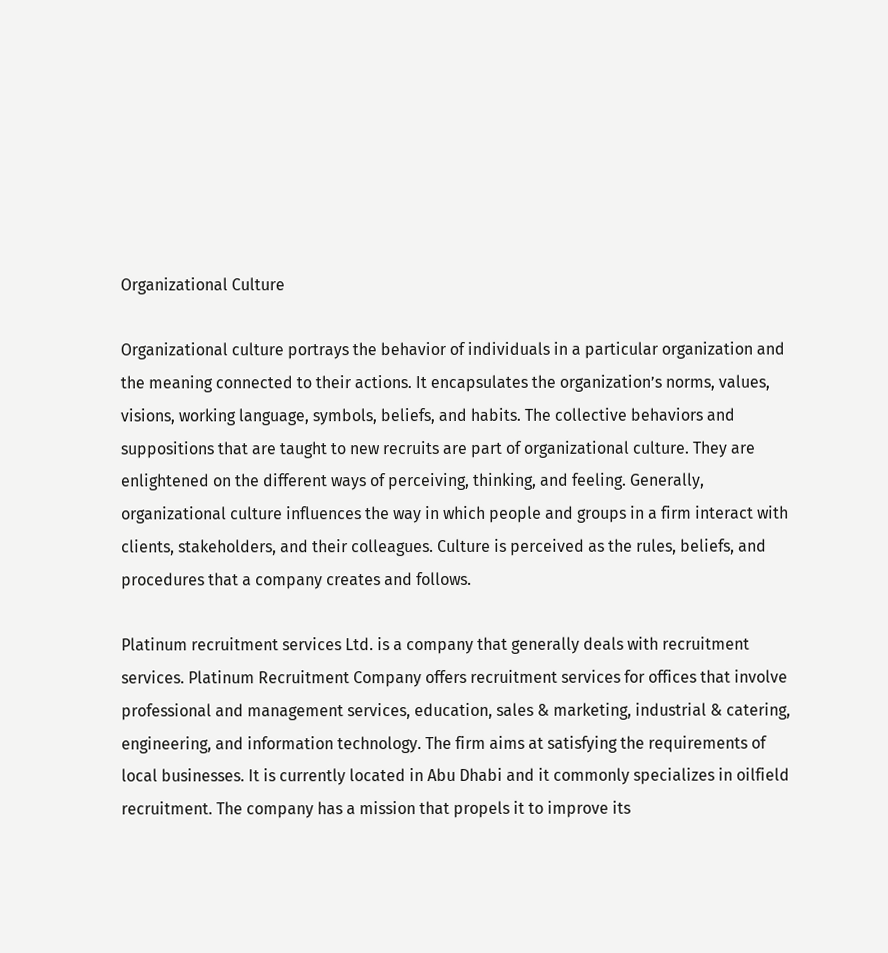Organizational Culture

Organizational culture portrays the behavior of individuals in a particular organization and the meaning connected to their actions. It encapsulates the organization’s norms, values, visions, working language, symbols, beliefs, and habits. The collective behaviors and suppositions that are taught to new recruits are part of organizational culture. They are enlightened on the different ways of perceiving, thinking, and feeling. Generally, organizational culture influences the way in which people and groups in a firm interact with clients, stakeholders, and their colleagues. Culture is perceived as the rules, beliefs, and procedures that a company creates and follows.

Platinum recruitment services Ltd. is a company that generally deals with recruitment services. Platinum Recruitment Company offers recruitment services for offices that involve professional and management services, education, sales & marketing, industrial & catering, engineering, and information technology. The firm aims at satisfying the requirements of local businesses. It is currently located in Abu Dhabi and it commonly specializes in oilfield recruitment. The company has a mission that propels it to improve its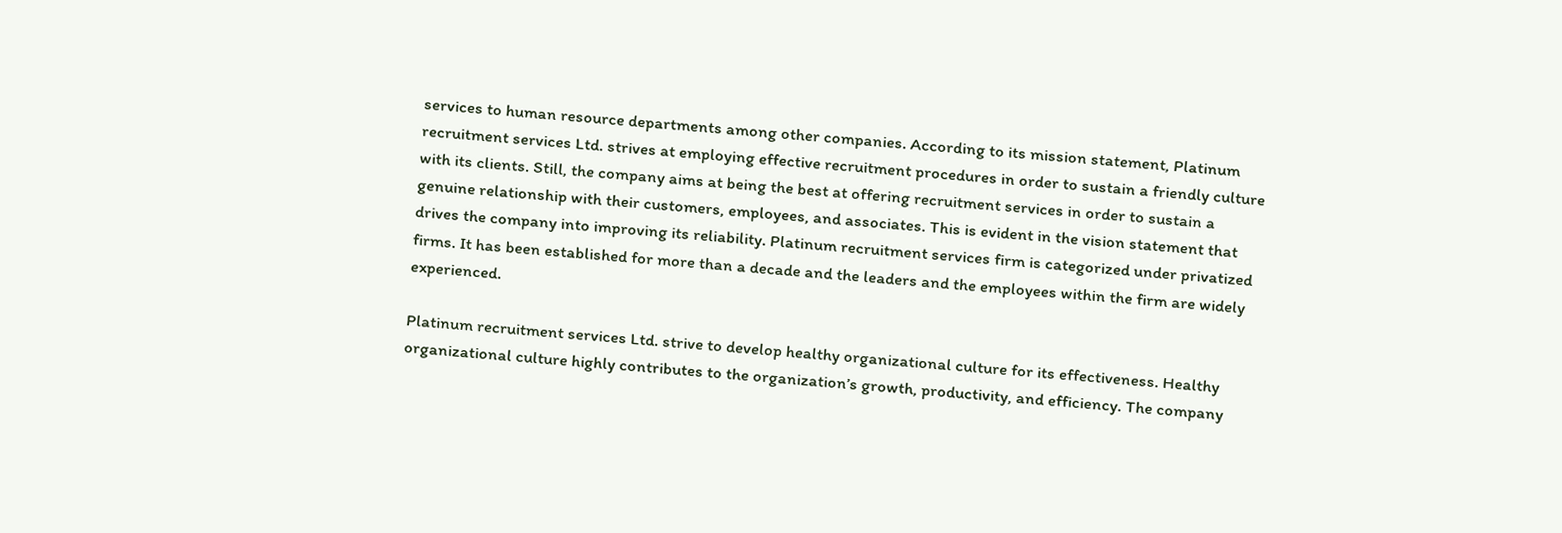services to human resource departments among other companies. According to its mission statement, Platinum recruitment services Ltd. strives at employing effective recruitment procedures in order to sustain a friendly culture with its clients. Still, the company aims at being the best at offering recruitment services in order to sustain a genuine relationship with their customers, employees, and associates. This is evident in the vision statement that drives the company into improving its reliability. Platinum recruitment services firm is categorized under privatized firms. It has been established for more than a decade and the leaders and the employees within the firm are widely experienced.

Platinum recruitment services Ltd. strive to develop healthy organizational culture for its effectiveness. Healthy organizational culture highly contributes to the organization’s growth, productivity, and efficiency. The company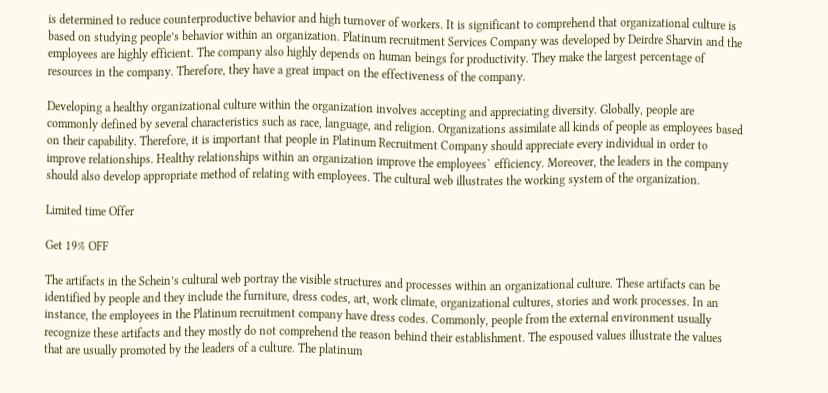is determined to reduce counterproductive behavior and high turnover of workers. It is significant to comprehend that organizational culture is based on studying people’s behavior within an organization. Platinum recruitment Services Company was developed by Deirdre Sharvin and the employees are highly efficient. The company also highly depends on human beings for productivity. They make the largest percentage of resources in the company. Therefore, they have a great impact on the effectiveness of the company.

Developing a healthy organizational culture within the organization involves accepting and appreciating diversity. Globally, people are commonly defined by several characteristics such as race, language, and religion. Organizations assimilate all kinds of people as employees based on their capability. Therefore, it is important that people in Platinum Recruitment Company should appreciate every individual in order to improve relationships. Healthy relationships within an organization improve the employees` efficiency. Moreover, the leaders in the company should also develop appropriate method of relating with employees. The cultural web illustrates the working system of the organization.

Limited time Offer

Get 19% OFF

The artifacts in the Schein’s cultural web portray the visible structures and processes within an organizational culture. These artifacts can be identified by people and they include the furniture, dress codes, art, work climate, organizational cultures, stories and work processes. In an instance, the employees in the Platinum recruitment company have dress codes. Commonly, people from the external environment usually recognize these artifacts and they mostly do not comprehend the reason behind their establishment. The espoused values illustrate the values that are usually promoted by the leaders of a culture. The platinum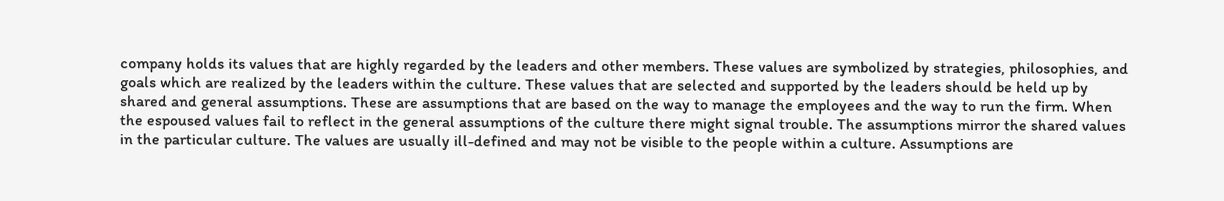company holds its values that are highly regarded by the leaders and other members. These values are symbolized by strategies, philosophies, and goals which are realized by the leaders within the culture. These values that are selected and supported by the leaders should be held up by shared and general assumptions. These are assumptions that are based on the way to manage the employees and the way to run the firm. When the espoused values fail to reflect in the general assumptions of the culture there might signal trouble. The assumptions mirror the shared values in the particular culture. The values are usually ill-defined and may not be visible to the people within a culture. Assumptions are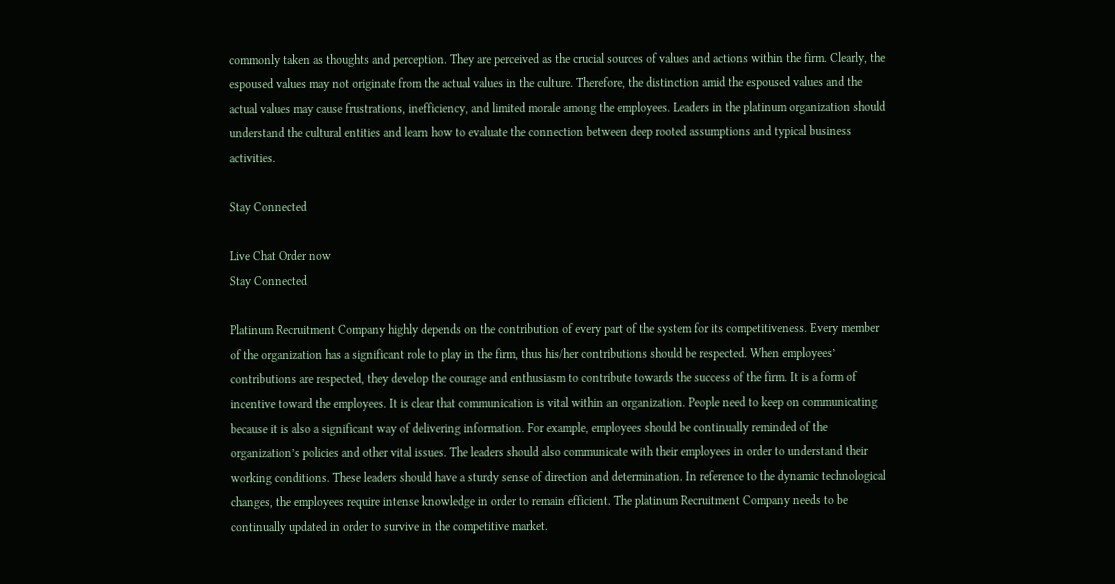commonly taken as thoughts and perception. They are perceived as the crucial sources of values and actions within the firm. Clearly, the espoused values may not originate from the actual values in the culture. Therefore, the distinction amid the espoused values and the actual values may cause frustrations, inefficiency, and limited morale among the employees. Leaders in the platinum organization should understand the cultural entities and learn how to evaluate the connection between deep rooted assumptions and typical business activities.

Stay Connected

Live Chat Order now
Stay Connected

Platinum Recruitment Company highly depends on the contribution of every part of the system for its competitiveness. Every member of the organization has a significant role to play in the firm, thus his/her contributions should be respected. When employees’ contributions are respected, they develop the courage and enthusiasm to contribute towards the success of the firm. It is a form of incentive toward the employees. It is clear that communication is vital within an organization. People need to keep on communicating because it is also a significant way of delivering information. For example, employees should be continually reminded of the organization’s policies and other vital issues. The leaders should also communicate with their employees in order to understand their working conditions. These leaders should have a sturdy sense of direction and determination. In reference to the dynamic technological changes, the employees require intense knowledge in order to remain efficient. The platinum Recruitment Company needs to be continually updated in order to survive in the competitive market.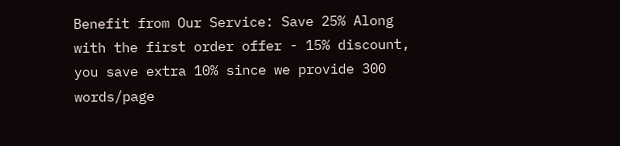Benefit from Our Service: Save 25% Along with the first order offer - 15% discount, you save extra 10% since we provide 300 words/page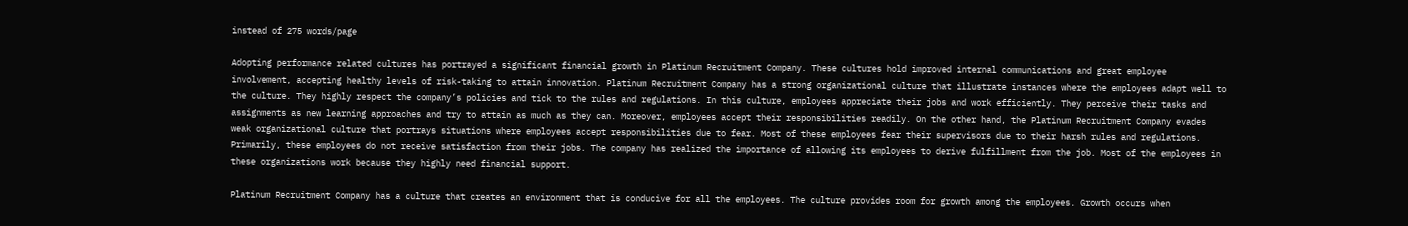instead of 275 words/page

Adopting performance related cultures has portrayed a significant financial growth in Platinum Recruitment Company. These cultures hold improved internal communications and great employee involvement, accepting healthy levels of risk-taking to attain innovation. Platinum Recruitment Company has a strong organizational culture that illustrate instances where the employees adapt well to the culture. They highly respect the company’s policies and tick to the rules and regulations. In this culture, employees appreciate their jobs and work efficiently. They perceive their tasks and assignments as new learning approaches and try to attain as much as they can. Moreover, employees accept their responsibilities readily. On the other hand, the Platinum Recruitment Company evades weak organizational culture that portrays situations where employees accept responsibilities due to fear. Most of these employees fear their supervisors due to their harsh rules and regulations. Primarily, these employees do not receive satisfaction from their jobs. The company has realized the importance of allowing its employees to derive fulfillment from the job. Most of the employees in these organizations work because they highly need financial support.

Platinum Recruitment Company has a culture that creates an environment that is conducive for all the employees. The culture provides room for growth among the employees. Growth occurs when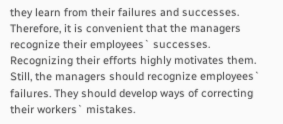they learn from their failures and successes. Therefore, it is convenient that the managers recognize their employees` successes. Recognizing their efforts highly motivates them. Still, the managers should recognize employees` failures. They should develop ways of correcting their workers` mistakes.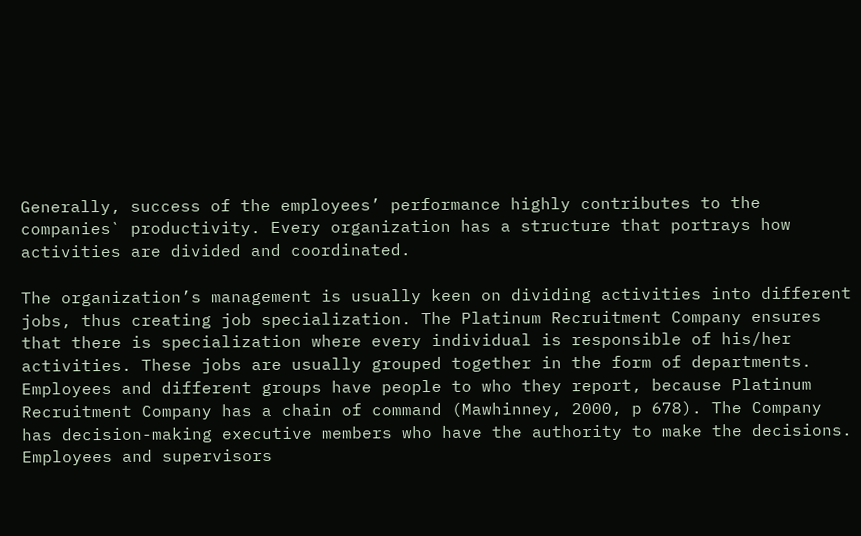Generally, success of the employees’ performance highly contributes to the companies` productivity. Every organization has a structure that portrays how activities are divided and coordinated.

The organization’s management is usually keen on dividing activities into different jobs, thus creating job specialization. The Platinum Recruitment Company ensures that there is specialization where every individual is responsible of his/her activities. These jobs are usually grouped together in the form of departments. Employees and different groups have people to who they report, because Platinum Recruitment Company has a chain of command (Mawhinney, 2000, p 678). The Company has decision-making executive members who have the authority to make the decisions. Employees and supervisors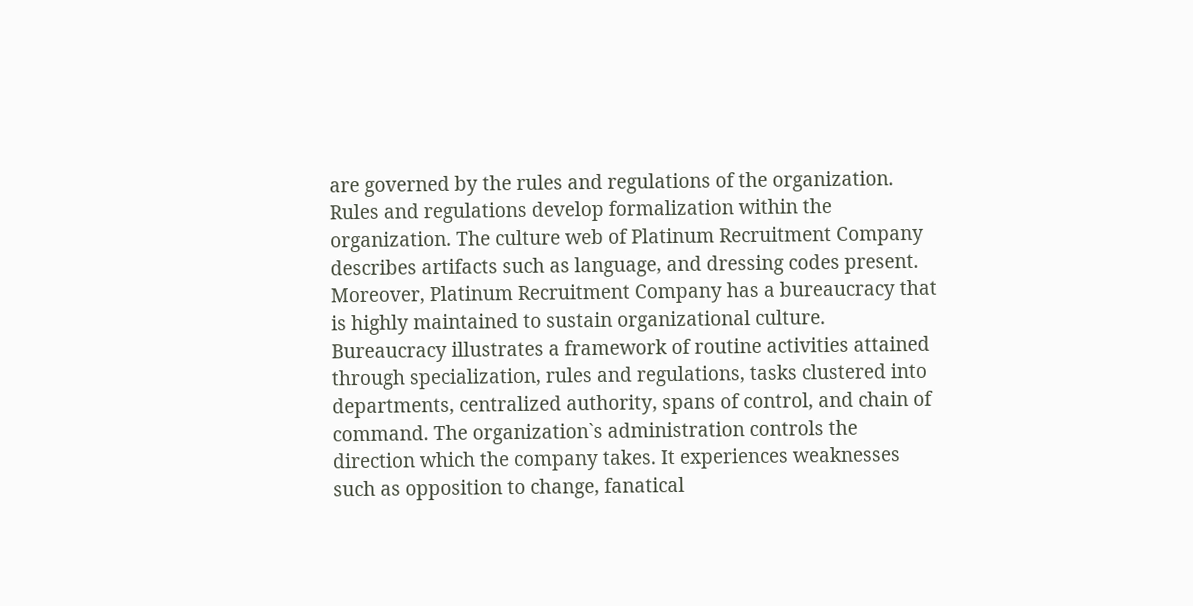are governed by the rules and regulations of the organization. Rules and regulations develop formalization within the organization. The culture web of Platinum Recruitment Company describes artifacts such as language, and dressing codes present. Moreover, Platinum Recruitment Company has a bureaucracy that is highly maintained to sustain organizational culture. Bureaucracy illustrates a framework of routine activities attained through specialization, rules and regulations, tasks clustered into departments, centralized authority, spans of control, and chain of command. The organization`s administration controls the direction which the company takes. It experiences weaknesses such as opposition to change, fanatical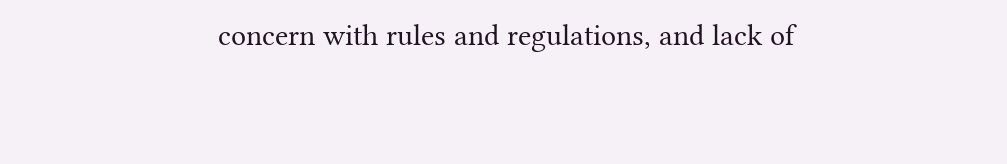concern with rules and regulations, and lack of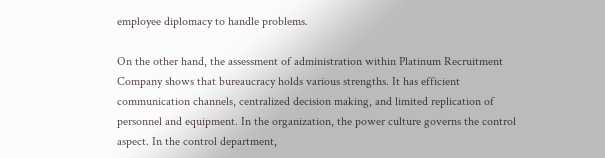employee diplomacy to handle problems.

On the other hand, the assessment of administration within Platinum Recruitment Company shows that bureaucracy holds various strengths. It has efficient communication channels, centralized decision making, and limited replication of personnel and equipment. In the organization, the power culture governs the control aspect. In the control department,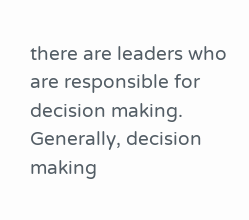there are leaders who are responsible for decision making. Generally, decision making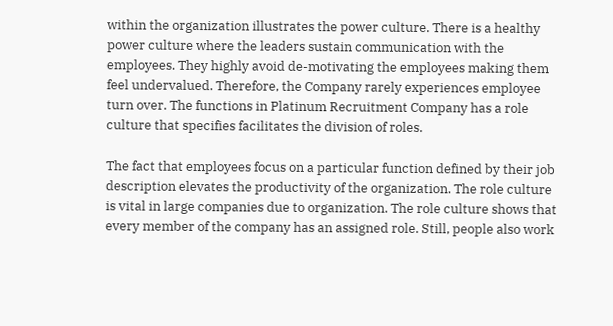within the organization illustrates the power culture. There is a healthy power culture where the leaders sustain communication with the employees. They highly avoid de-motivating the employees making them feel undervalued. Therefore, the Company rarely experiences employee turn over. The functions in Platinum Recruitment Company has a role culture that specifies facilitates the division of roles.

The fact that employees focus on a particular function defined by their job description elevates the productivity of the organization. The role culture is vital in large companies due to organization. The role culture shows that every member of the company has an assigned role. Still, people also work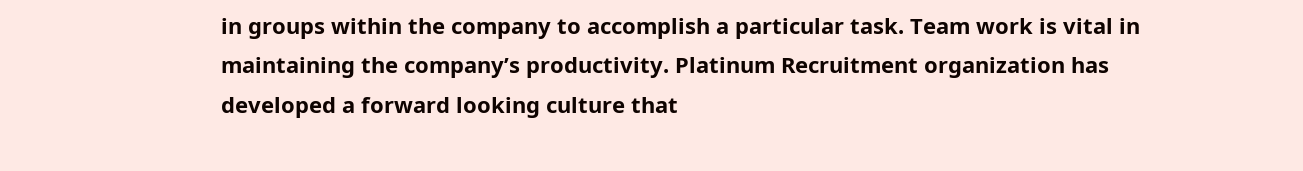in groups within the company to accomplish a particular task. Team work is vital in maintaining the company’s productivity. Platinum Recruitment organization has developed a forward looking culture that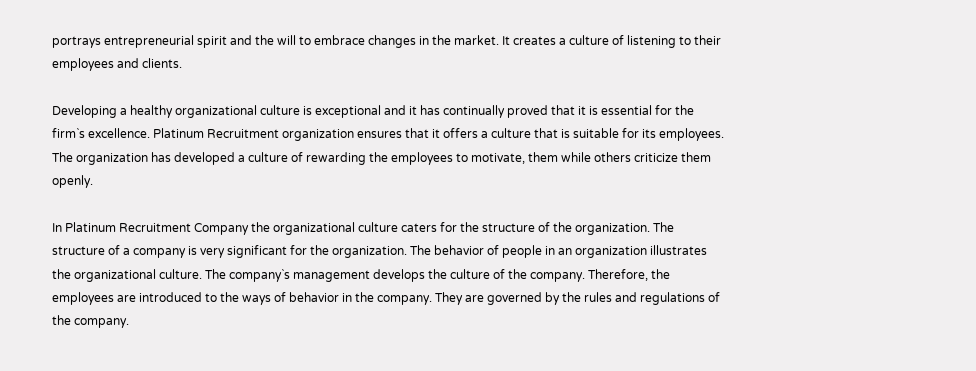portrays entrepreneurial spirit and the will to embrace changes in the market. It creates a culture of listening to their employees and clients.

Developing a healthy organizational culture is exceptional and it has continually proved that it is essential for the firm`s excellence. Platinum Recruitment organization ensures that it offers a culture that is suitable for its employees. The organization has developed a culture of rewarding the employees to motivate, them while others criticize them openly.

In Platinum Recruitment Company the organizational culture caters for the structure of the organization. The structure of a company is very significant for the organization. The behavior of people in an organization illustrates the organizational culture. The company`s management develops the culture of the company. Therefore, the employees are introduced to the ways of behavior in the company. They are governed by the rules and regulations of the company.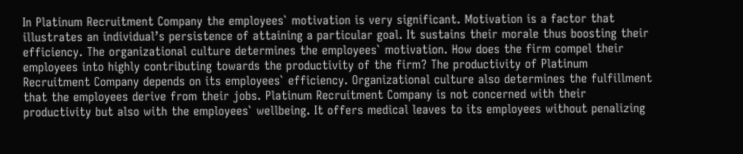In Platinum Recruitment Company the employees` motivation is very significant. Motivation is a factor that illustrates an individual’s persistence of attaining a particular goal. It sustains their morale thus boosting their efficiency. The organizational culture determines the employees` motivation. How does the firm compel their employees into highly contributing towards the productivity of the firm? The productivity of Platinum Recruitment Company depends on its employees` efficiency. Organizational culture also determines the fulfillment that the employees derive from their jobs. Platinum Recruitment Company is not concerned with their productivity but also with the employees` wellbeing. It offers medical leaves to its employees without penalizing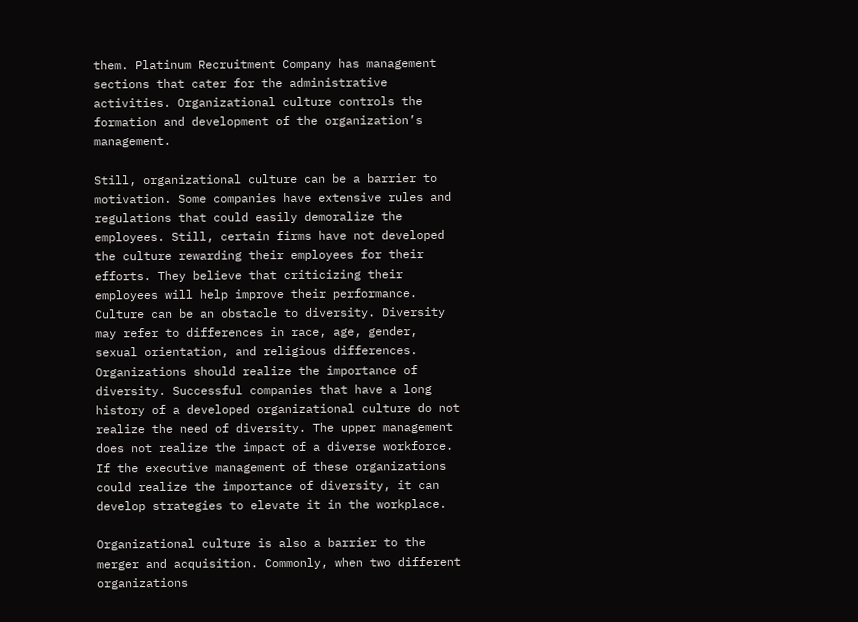them. Platinum Recruitment Company has management sections that cater for the administrative activities. Organizational culture controls the formation and development of the organization’s management.

Still, organizational culture can be a barrier to motivation. Some companies have extensive rules and regulations that could easily demoralize the employees. Still, certain firms have not developed the culture rewarding their employees for their efforts. They believe that criticizing their employees will help improve their performance. Culture can be an obstacle to diversity. Diversity may refer to differences in race, age, gender, sexual orientation, and religious differences. Organizations should realize the importance of diversity. Successful companies that have a long history of a developed organizational culture do not realize the need of diversity. The upper management does not realize the impact of a diverse workforce. If the executive management of these organizations could realize the importance of diversity, it can develop strategies to elevate it in the workplace.

Organizational culture is also a barrier to the merger and acquisition. Commonly, when two different organizations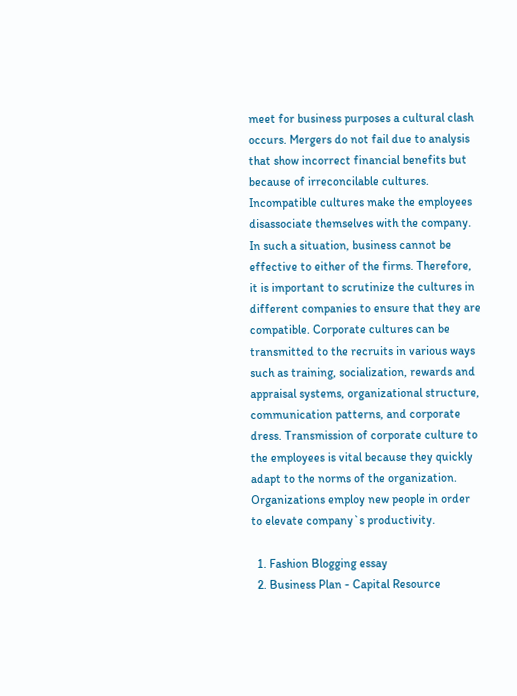meet for business purposes a cultural clash occurs. Mergers do not fail due to analysis that show incorrect financial benefits but because of irreconcilable cultures. Incompatible cultures make the employees disassociate themselves with the company. In such a situation, business cannot be effective to either of the firms. Therefore, it is important to scrutinize the cultures in different companies to ensure that they are compatible. Corporate cultures can be transmitted to the recruits in various ways such as training, socialization, rewards and appraisal systems, organizational structure, communication patterns, and corporate dress. Transmission of corporate culture to the employees is vital because they quickly adapt to the norms of the organization. Organizations employ new people in order to elevate company`s productivity.

  1. Fashion Blogging essay
  2. Business Plan - Capital Resource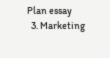Plan essay
  3. Marketing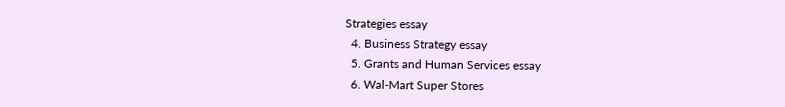Strategies essay
  4. Business Strategy essay
  5. Grants and Human Services essay
  6. Wal-Mart Super Stores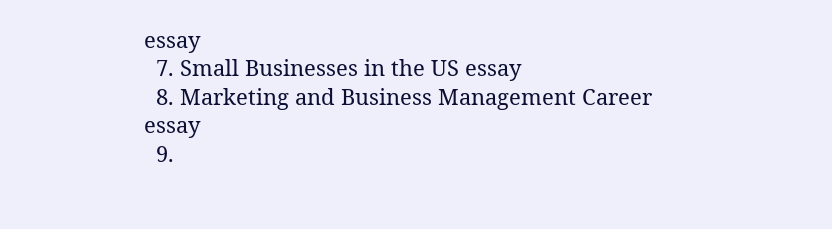essay
  7. Small Businesses in the US essay
  8. Marketing and Business Management Career essay
  9.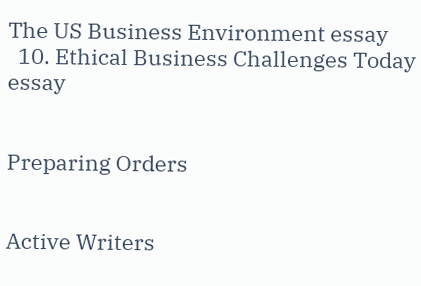The US Business Environment essay
  10. Ethical Business Challenges Today essay


Preparing Orders


Active Writers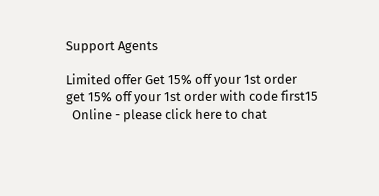Support Agents

Limited offer Get 15% off your 1st order
get 15% off your 1st order with code first15
  Online - please click here to chat